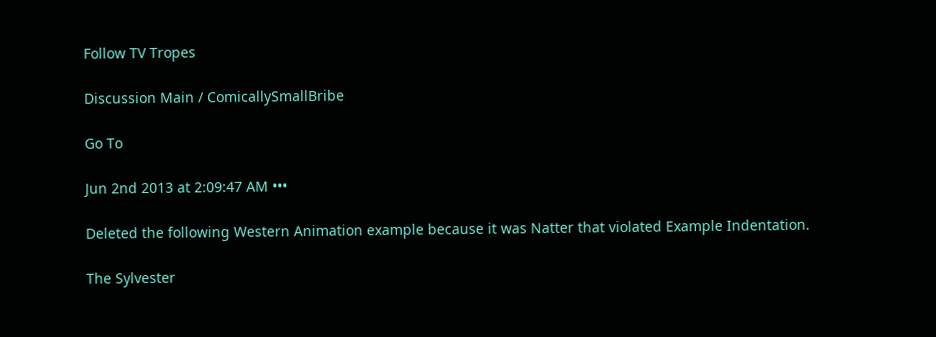Follow TV Tropes

Discussion Main / ComicallySmallBribe

Go To

Jun 2nd 2013 at 2:09:47 AM •••

Deleted the following Western Animation example because it was Natter that violated Example Indentation.

The Sylvester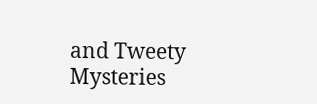and Tweety Mysteries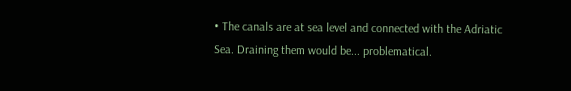• The canals are at sea level and connected with the Adriatic Sea. Draining them would be... problematical.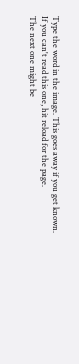Type the word in the image. This goes away if you get known.
If you can't read this one, hit reload for the page.
The next one might be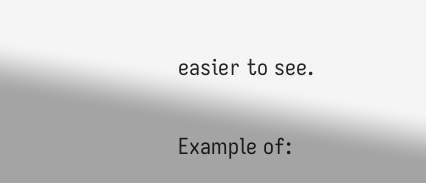easier to see.

Example of: